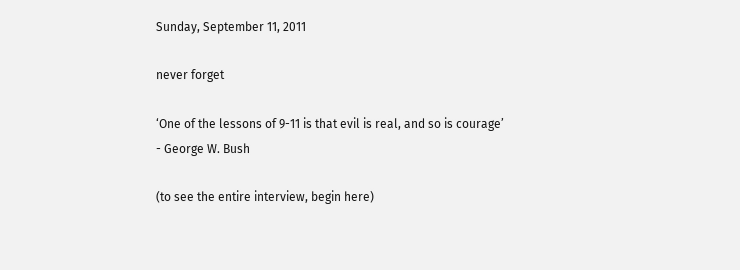Sunday, September 11, 2011

never forget

‘One of the lessons of 9-11 is that evil is real, and so is courage’
- George W. Bush

(to see the entire interview, begin here)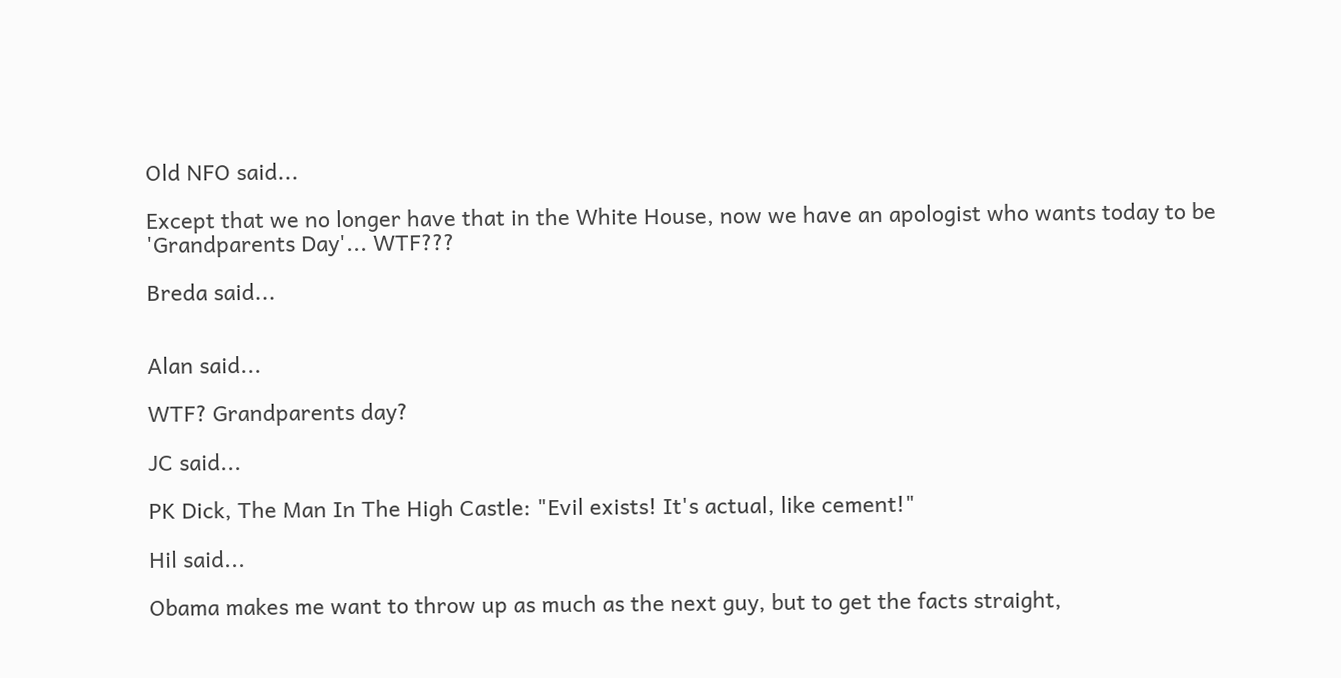Old NFO said...

Except that we no longer have that in the White House, now we have an apologist who wants today to be 'Grandparents Day'... WTF???

Breda said...


Alan said...

WTF? Grandparents day?

JC said...

PK Dick, The Man In The High Castle: "Evil exists! It's actual, like cement!"

Hil said...

Obama makes me want to throw up as much as the next guy, but to get the facts straight,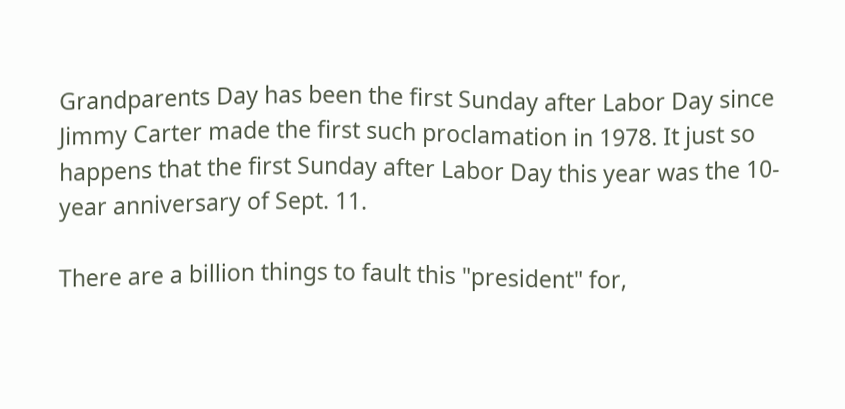Grandparents Day has been the first Sunday after Labor Day since Jimmy Carter made the first such proclamation in 1978. It just so happens that the first Sunday after Labor Day this year was the 10-year anniversary of Sept. 11.

There are a billion things to fault this "president" for,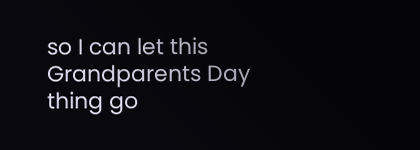so I can let this Grandparents Day thing go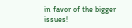in favor of the bigger issues!